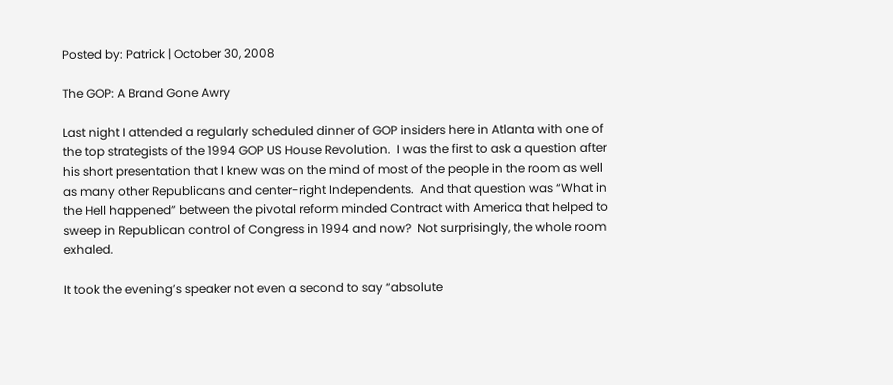Posted by: Patrick | October 30, 2008

The GOP: A Brand Gone Awry

Last night I attended a regularly scheduled dinner of GOP insiders here in Atlanta with one of the top strategists of the 1994 GOP US House Revolution.  I was the first to ask a question after his short presentation that I knew was on the mind of most of the people in the room as well as many other Republicans and center-right Independents.  And that question was “What in the Hell happened” between the pivotal reform minded Contract with America that helped to sweep in Republican control of Congress in 1994 and now?  Not surprisingly, the whole room exhaled.

It took the evening’s speaker not even a second to say “absolute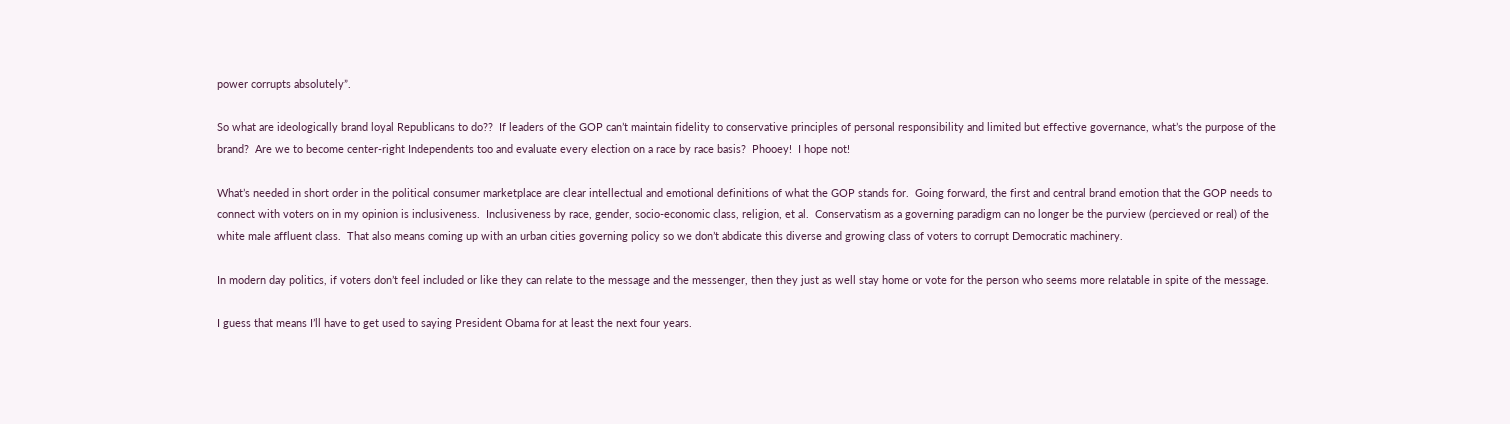power corrupts absolutely”.

So what are ideologically brand loyal Republicans to do??  If leaders of the GOP can’t maintain fidelity to conservative principles of personal responsibility and limited but effective governance, what’s the purpose of the brand?  Are we to become center-right Independents too and evaluate every election on a race by race basis?  Phooey!  I hope not!

What’s needed in short order in the political consumer marketplace are clear intellectual and emotional definitions of what the GOP stands for.  Going forward, the first and central brand emotion that the GOP needs to connect with voters on in my opinion is inclusiveness.  Inclusiveness by race, gender, socio-economic class, religion, et al.  Conservatism as a governing paradigm can no longer be the purview (percieved or real) of the white male affluent class.  That also means coming up with an urban cities governing policy so we don’t abdicate this diverse and growing class of voters to corrupt Democratic machinery.

In modern day politics, if voters don’t feel included or like they can relate to the message and the messenger, then they just as well stay home or vote for the person who seems more relatable in spite of the message.

I guess that means I’ll have to get used to saying President Obama for at least the next four years.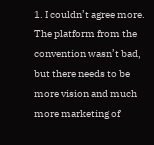1. I couldn’t agree more. The platform from the convention wasn’t bad, but there needs to be more vision and much more marketing of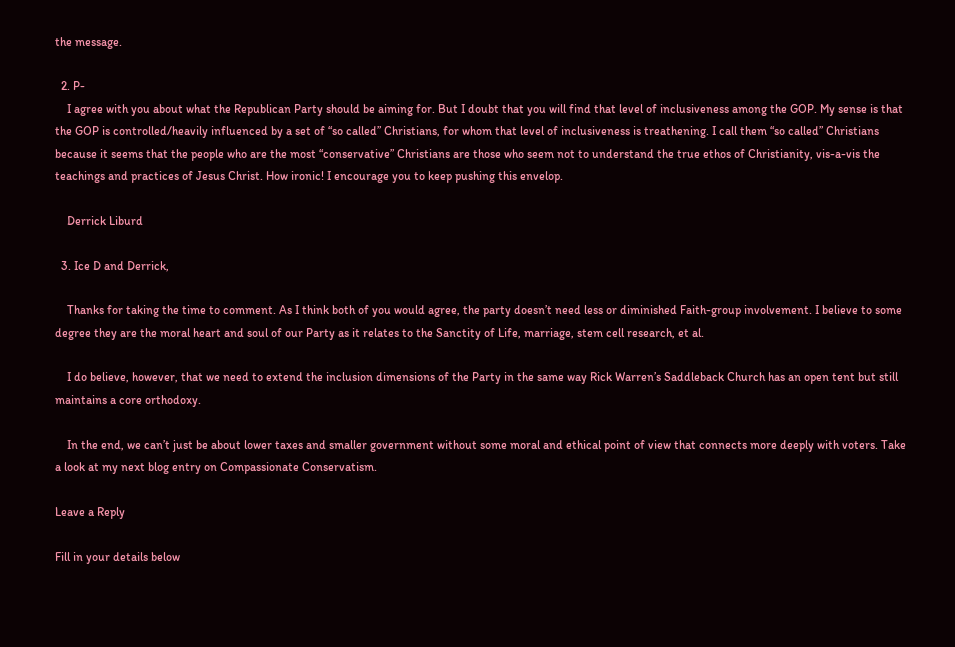the message.

  2. P-
    I agree with you about what the Republican Party should be aiming for. But I doubt that you will find that level of inclusiveness among the GOP. My sense is that the GOP is controlled/heavily influenced by a set of “so called” Christians, for whom that level of inclusiveness is treathening. I call them “so called” Christians because it seems that the people who are the most “conservative” Christians are those who seem not to understand the true ethos of Christianity, vis-a-vis the teachings and practices of Jesus Christ. How ironic! I encourage you to keep pushing this envelop.

    Derrick Liburd

  3. Ice D and Derrick,

    Thanks for taking the time to comment. As I think both of you would agree, the party doesn’t need less or diminished Faith-group involvement. I believe to some degree they are the moral heart and soul of our Party as it relates to the Sanctity of Life, marriage, stem cell research, et al.

    I do believe, however, that we need to extend the inclusion dimensions of the Party in the same way Rick Warren’s Saddleback Church has an open tent but still maintains a core orthodoxy.

    In the end, we can’t just be about lower taxes and smaller government without some moral and ethical point of view that connects more deeply with voters. Take a look at my next blog entry on Compassionate Conservatism.

Leave a Reply

Fill in your details below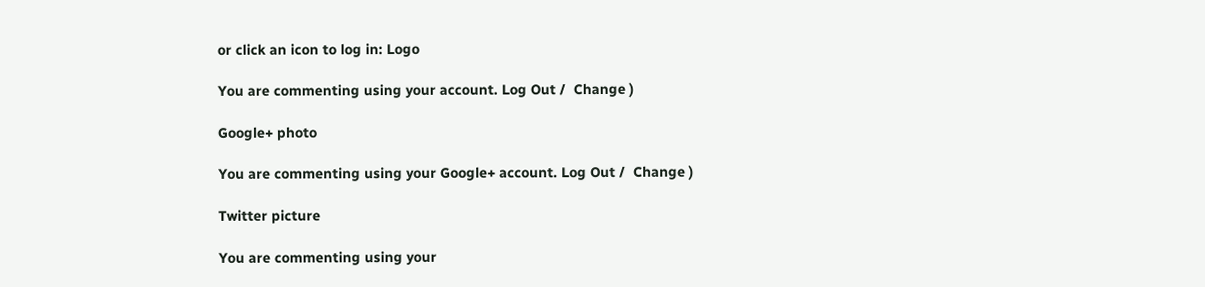or click an icon to log in: Logo

You are commenting using your account. Log Out /  Change )

Google+ photo

You are commenting using your Google+ account. Log Out /  Change )

Twitter picture

You are commenting using your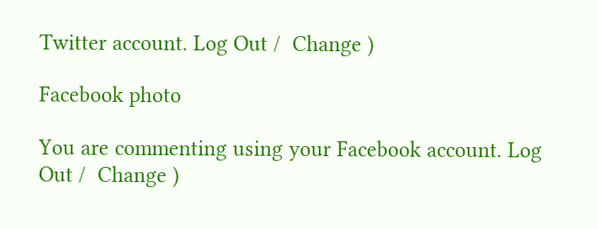Twitter account. Log Out /  Change )

Facebook photo

You are commenting using your Facebook account. Log Out /  Change )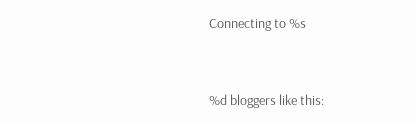Connecting to %s


%d bloggers like this: